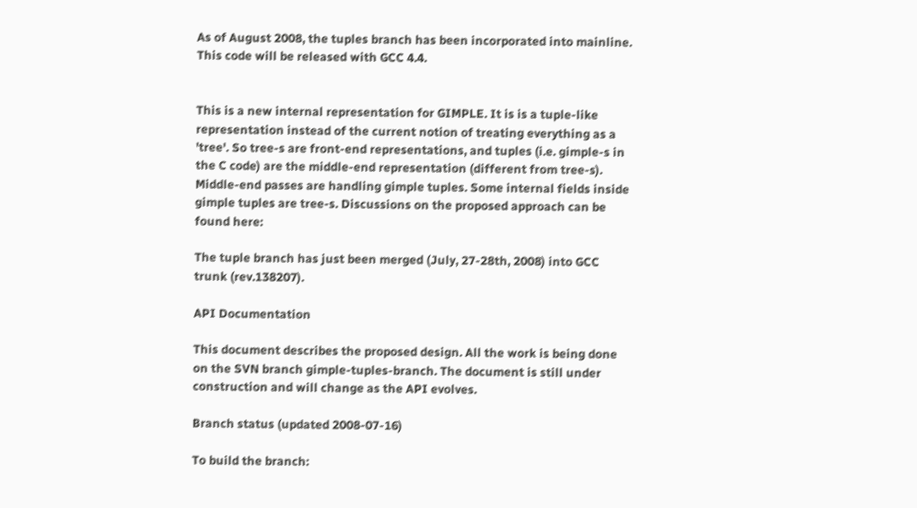As of August 2008, the tuples branch has been incorporated into mainline. This code will be released with GCC 4.4.


This is a new internal representation for GIMPLE. It is is a tuple-like representation instead of the current notion of treating everything as a 'tree'. So tree-s are front-end representations, and tuples (i.e. gimple-s in the C code) are the middle-end representation (different from tree-s). Middle-end passes are handling gimple tuples. Some internal fields inside gimple tuples are tree-s. Discussions on the proposed approach can be found here:

The tuple branch has just been merged (July, 27-28th, 2008) into GCC trunk (rev.138207).

API Documentation

This document describes the proposed design. All the work is being done on the SVN branch gimple-tuples-branch. The document is still under construction and will change as the API evolves.

Branch status (updated 2008-07-16)

To build the branch: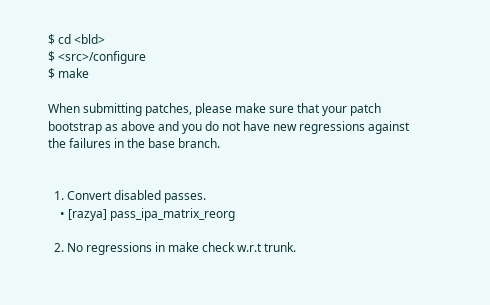$ cd <bld>
$ <src>/configure
$ make

When submitting patches, please make sure that your patch bootstrap as above and you do not have new regressions against the failures in the base branch.


  1. Convert disabled passes.
    • [razya] pass_ipa_matrix_reorg

  2. No regressions in make check w.r.t trunk.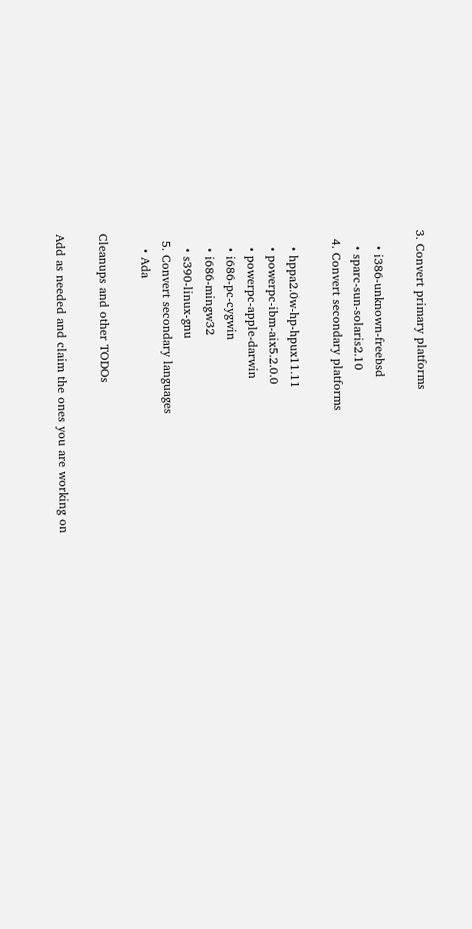3. Convert primary platforms

    • i386-unknown-freebsd
    • sparc-sun-solaris2.10
  4. Convert secondary platforms

    • hppa2.0w-hp-hpux11.11
    • powerpc-ibm-aix5.2.0.0
    • powerpc-apple-darwin
    • i686-pc-cygwin
    • i686-mingw32
    • s390-linux-gnu
  5. Convert secondary languages
    • Ada

Cleanups and other TODOs

Add as needed and claim the ones you are working on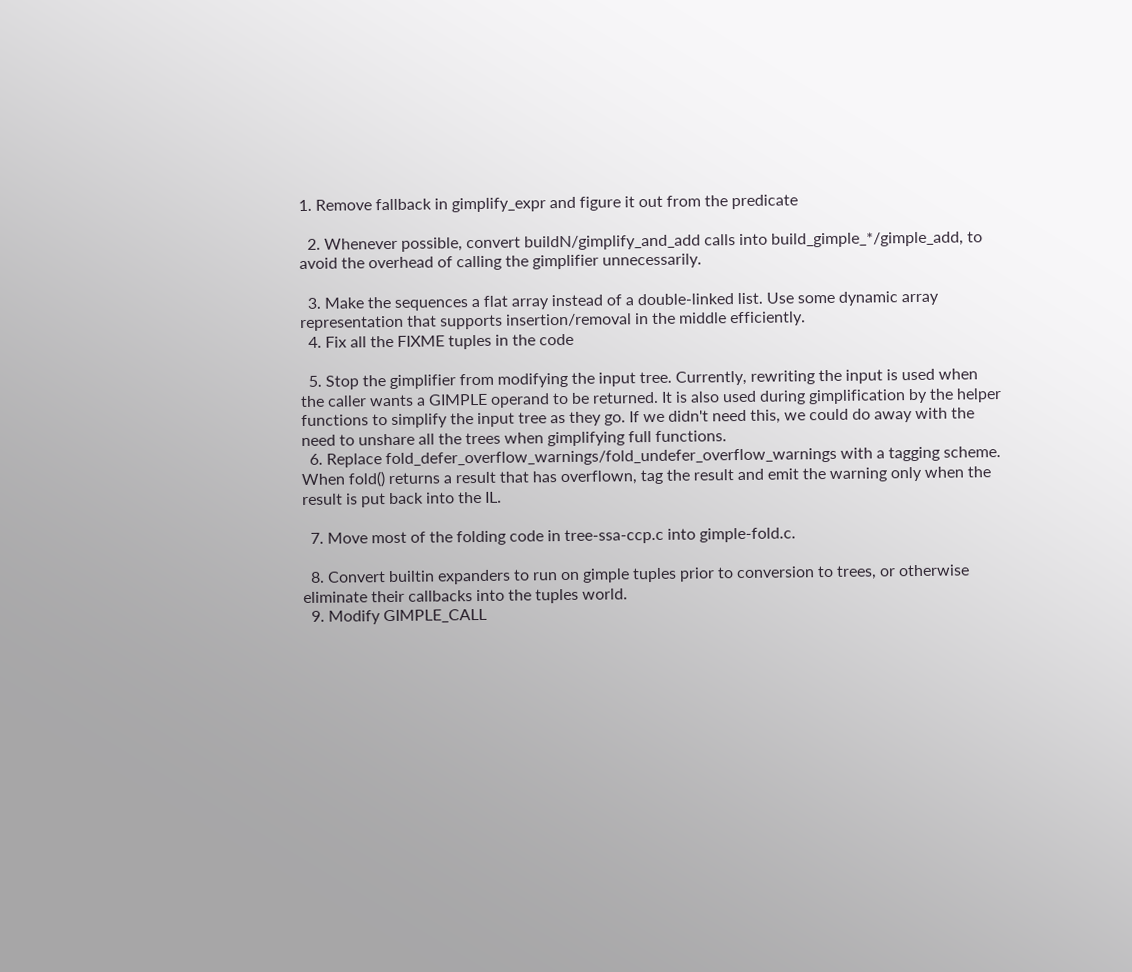1. Remove fallback in gimplify_expr and figure it out from the predicate

  2. Whenever possible, convert buildN/gimplify_and_add calls into build_gimple_*/gimple_add, to avoid the overhead of calling the gimplifier unnecessarily.

  3. Make the sequences a flat array instead of a double-linked list. Use some dynamic array representation that supports insertion/removal in the middle efficiently.
  4. Fix all the FIXME tuples in the code

  5. Stop the gimplifier from modifying the input tree. Currently, rewriting the input is used when the caller wants a GIMPLE operand to be returned. It is also used during gimplification by the helper functions to simplify the input tree as they go. If we didn't need this, we could do away with the need to unshare all the trees when gimplifying full functions.
  6. Replace fold_defer_overflow_warnings/fold_undefer_overflow_warnings with a tagging scheme. When fold() returns a result that has overflown, tag the result and emit the warning only when the result is put back into the IL.

  7. Move most of the folding code in tree-ssa-ccp.c into gimple-fold.c.

  8. Convert builtin expanders to run on gimple tuples prior to conversion to trees, or otherwise eliminate their callbacks into the tuples world.
  9. Modify GIMPLE_CALL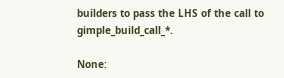builders to pass the LHS of the call to gimple_build_call_*.

None: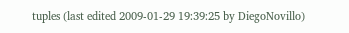tuples (last edited 2009-01-29 19:39:25 by DiegoNovillo)